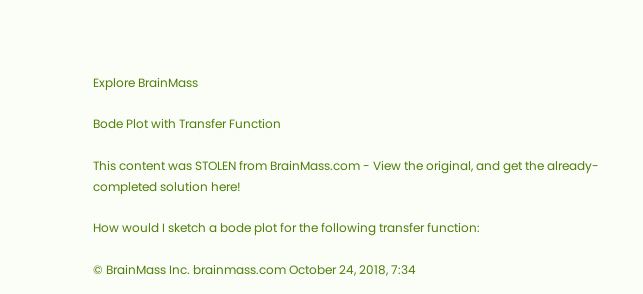Explore BrainMass

Bode Plot with Transfer Function

This content was STOLEN from BrainMass.com - View the original, and get the already-completed solution here!

How would I sketch a bode plot for the following transfer function:

© BrainMass Inc. brainmass.com October 24, 2018, 7:34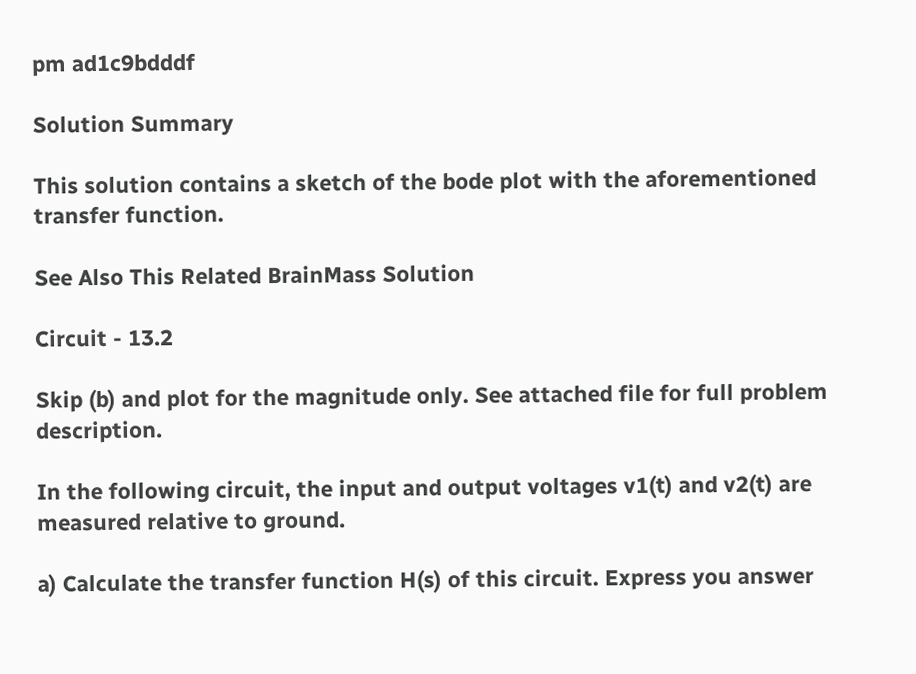pm ad1c9bdddf

Solution Summary

This solution contains a sketch of the bode plot with the aforementioned transfer function.

See Also This Related BrainMass Solution

Circuit - 13.2

Skip (b) and plot for the magnitude only. See attached file for full problem description.

In the following circuit, the input and output voltages v1(t) and v2(t) are measured relative to ground.

a) Calculate the transfer function H(s) of this circuit. Express you answer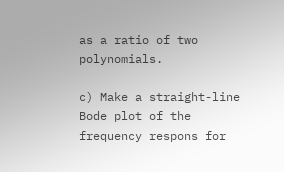as a ratio of two polynomials.

c) Make a straight-line Bode plot of the frequency respons for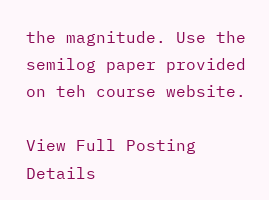the magnitude. Use the semilog paper provided on teh course website.

View Full Posting Details